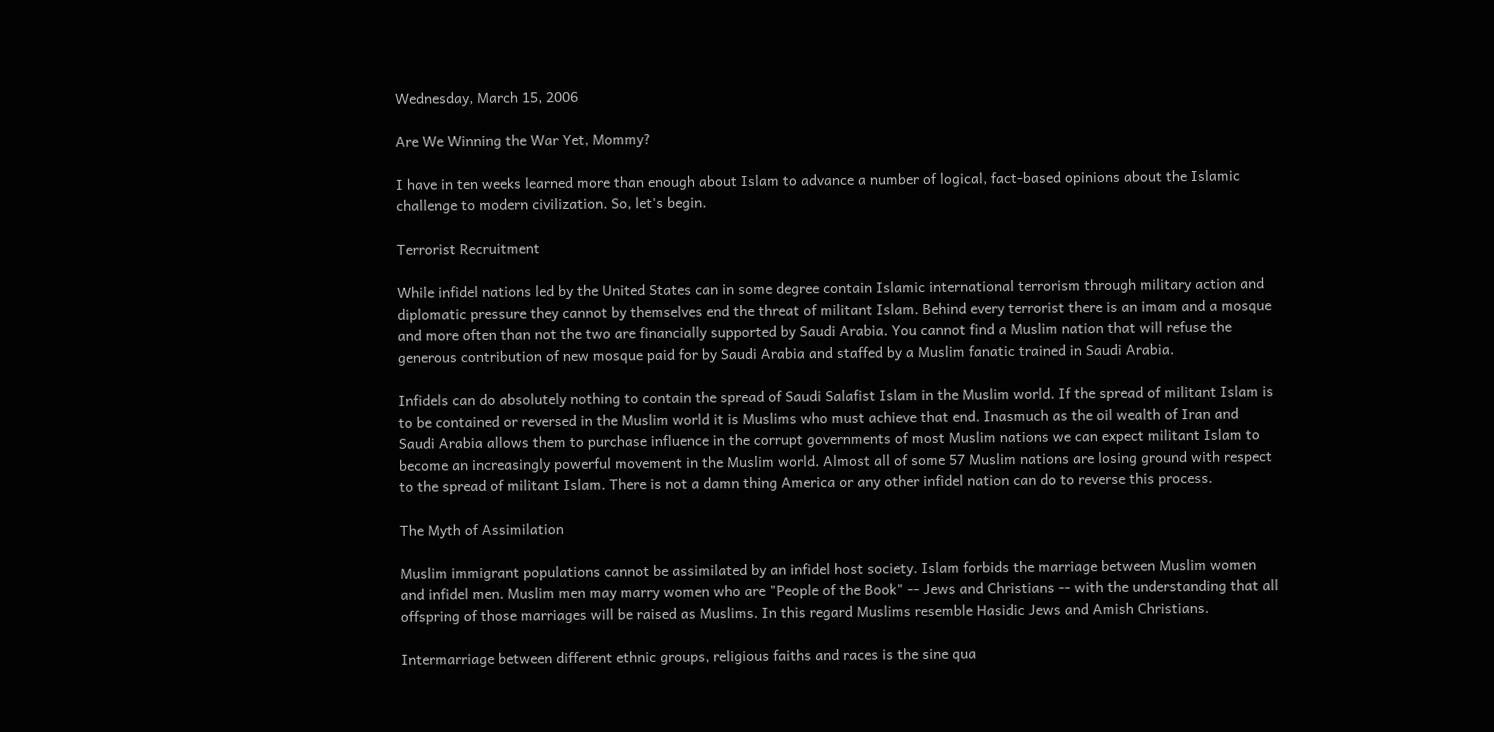Wednesday, March 15, 2006

Are We Winning the War Yet, Mommy?

I have in ten weeks learned more than enough about Islam to advance a number of logical, fact-based opinions about the Islamic challenge to modern civilization. So, let's begin.

Terrorist Recruitment

While infidel nations led by the United States can in some degree contain Islamic international terrorism through military action and diplomatic pressure they cannot by themselves end the threat of militant Islam. Behind every terrorist there is an imam and a mosque and more often than not the two are financially supported by Saudi Arabia. You cannot find a Muslim nation that will refuse the generous contribution of new mosque paid for by Saudi Arabia and staffed by a Muslim fanatic trained in Saudi Arabia.

Infidels can do absolutely nothing to contain the spread of Saudi Salafist Islam in the Muslim world. If the spread of militant Islam is to be contained or reversed in the Muslim world it is Muslims who must achieve that end. Inasmuch as the oil wealth of Iran and Saudi Arabia allows them to purchase influence in the corrupt governments of most Muslim nations we can expect militant Islam to become an increasingly powerful movement in the Muslim world. Almost all of some 57 Muslim nations are losing ground with respect to the spread of militant Islam. There is not a damn thing America or any other infidel nation can do to reverse this process.

The Myth of Assimilation

Muslim immigrant populations cannot be assimilated by an infidel host society. Islam forbids the marriage between Muslim women and infidel men. Muslim men may marry women who are "People of the Book" -- Jews and Christians -- with the understanding that all offspring of those marriages will be raised as Muslims. In this regard Muslims resemble Hasidic Jews and Amish Christians.

Intermarriage between different ethnic groups, religious faiths and races is the sine qua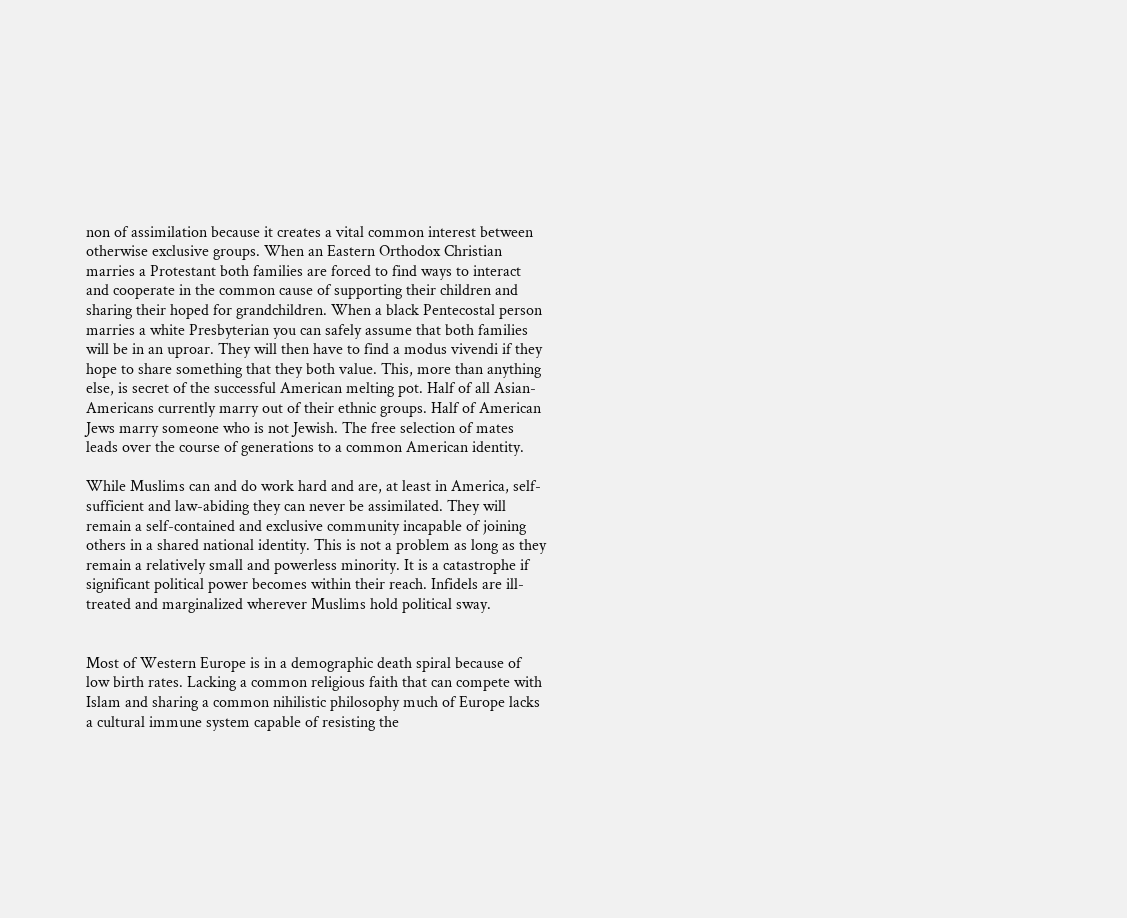non of assimilation because it creates a vital common interest between otherwise exclusive groups. When an Eastern Orthodox Christian marries a Protestant both families are forced to find ways to interact and cooperate in the common cause of supporting their children and sharing their hoped for grandchildren. When a black Pentecostal person marries a white Presbyterian you can safely assume that both families will be in an uproar. They will then have to find a modus vivendi if they hope to share something that they both value. This, more than anything else, is secret of the successful American melting pot. Half of all Asian-Americans currently marry out of their ethnic groups. Half of American Jews marry someone who is not Jewish. The free selection of mates leads over the course of generations to a common American identity.

While Muslims can and do work hard and are, at least in America, self-sufficient and law-abiding they can never be assimilated. They will remain a self-contained and exclusive community incapable of joining others in a shared national identity. This is not a problem as long as they remain a relatively small and powerless minority. It is a catastrophe if significant political power becomes within their reach. Infidels are ill-treated and marginalized wherever Muslims hold political sway.


Most of Western Europe is in a demographic death spiral because of low birth rates. Lacking a common religious faith that can compete with Islam and sharing a common nihilistic philosophy much of Europe lacks a cultural immune system capable of resisting the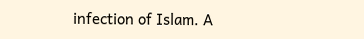infection of Islam. A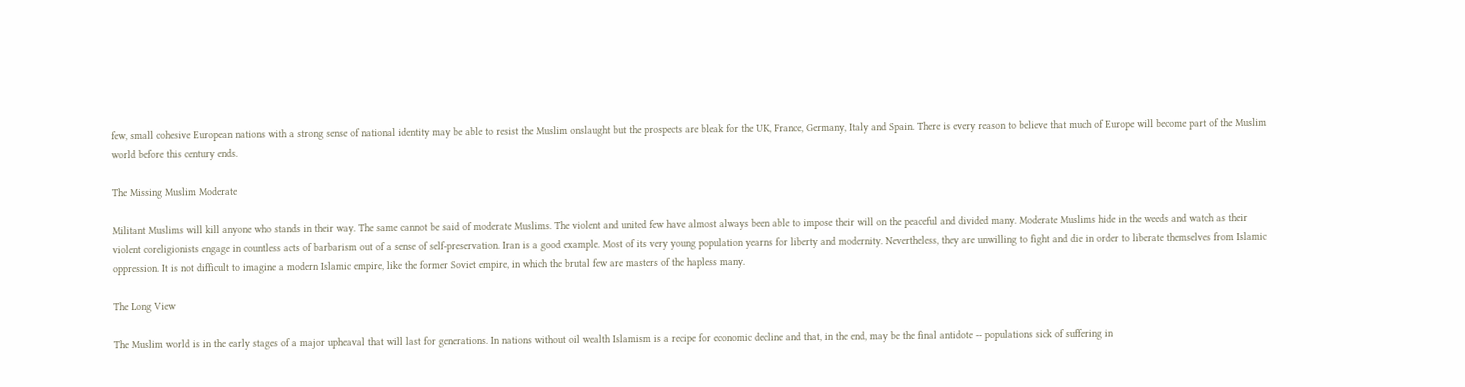few, small cohesive European nations with a strong sense of national identity may be able to resist the Muslim onslaught but the prospects are bleak for the UK, France, Germany, Italy and Spain. There is every reason to believe that much of Europe will become part of the Muslim world before this century ends.

The Missing Muslim Moderate

Militant Muslims will kill anyone who stands in their way. The same cannot be said of moderate Muslims. The violent and united few have almost always been able to impose their will on the peaceful and divided many. Moderate Muslims hide in the weeds and watch as their violent coreligionists engage in countless acts of barbarism out of a sense of self-preservation. Iran is a good example. Most of its very young population yearns for liberty and modernity. Nevertheless, they are unwilling to fight and die in order to liberate themselves from Islamic oppression. It is not difficult to imagine a modern Islamic empire, like the former Soviet empire, in which the brutal few are masters of the hapless many.

The Long View

The Muslim world is in the early stages of a major upheaval that will last for generations. In nations without oil wealth Islamism is a recipe for economic decline and that, in the end, may be the final antidote -- populations sick of suffering in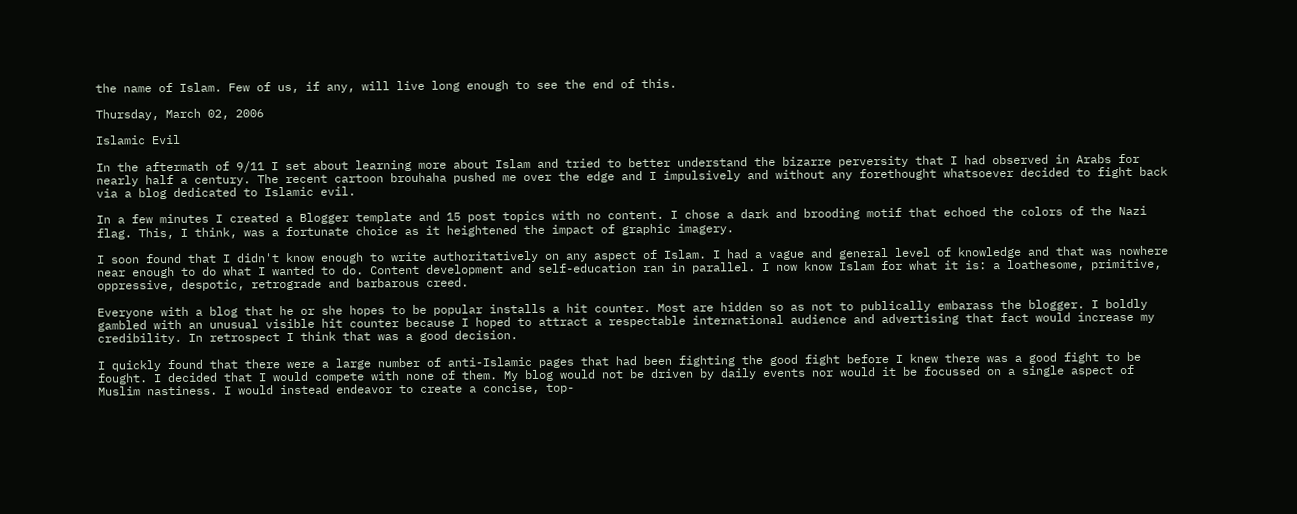the name of Islam. Few of us, if any, will live long enough to see the end of this.

Thursday, March 02, 2006

Islamic Evil

In the aftermath of 9/11 I set about learning more about Islam and tried to better understand the bizarre perversity that I had observed in Arabs for nearly half a century. The recent cartoon brouhaha pushed me over the edge and I impulsively and without any forethought whatsoever decided to fight back via a blog dedicated to Islamic evil.

In a few minutes I created a Blogger template and 15 post topics with no content. I chose a dark and brooding motif that echoed the colors of the Nazi flag. This, I think, was a fortunate choice as it heightened the impact of graphic imagery.

I soon found that I didn't know enough to write authoritatively on any aspect of Islam. I had a vague and general level of knowledge and that was nowhere near enough to do what I wanted to do. Content development and self-education ran in parallel. I now know Islam for what it is: a loathesome, primitive, oppressive, despotic, retrograde and barbarous creed.

Everyone with a blog that he or she hopes to be popular installs a hit counter. Most are hidden so as not to publically embarass the blogger. I boldly gambled with an unusual visible hit counter because I hoped to attract a respectable international audience and advertising that fact would increase my credibility. In retrospect I think that was a good decision.

I quickly found that there were a large number of anti-Islamic pages that had been fighting the good fight before I knew there was a good fight to be fought. I decided that I would compete with none of them. My blog would not be driven by daily events nor would it be focussed on a single aspect of Muslim nastiness. I would instead endeavor to create a concise, top-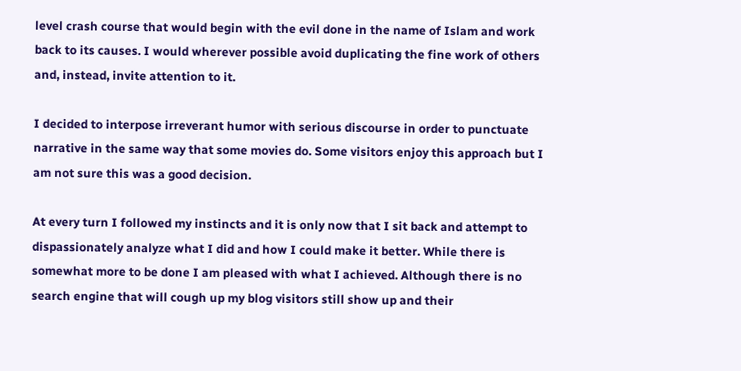level crash course that would begin with the evil done in the name of Islam and work back to its causes. I would wherever possible avoid duplicating the fine work of others and, instead, invite attention to it.

I decided to interpose irreverant humor with serious discourse in order to punctuate narrative in the same way that some movies do. Some visitors enjoy this approach but I am not sure this was a good decision.

At every turn I followed my instincts and it is only now that I sit back and attempt to dispassionately analyze what I did and how I could make it better. While there is somewhat more to be done I am pleased with what I achieved. Although there is no search engine that will cough up my blog visitors still show up and their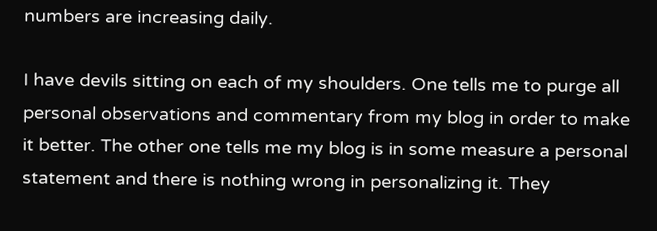numbers are increasing daily.

I have devils sitting on each of my shoulders. One tells me to purge all personal observations and commentary from my blog in order to make it better. The other one tells me my blog is in some measure a personal statement and there is nothing wrong in personalizing it. They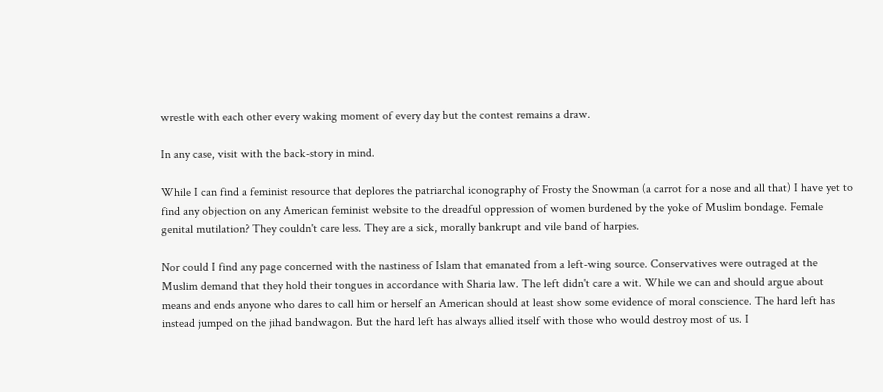wrestle with each other every waking moment of every day but the contest remains a draw.

In any case, visit with the back-story in mind.

While I can find a feminist resource that deplores the patriarchal iconography of Frosty the Snowman (a carrot for a nose and all that) I have yet to find any objection on any American feminist website to the dreadful oppression of women burdened by the yoke of Muslim bondage. Female genital mutilation? They couldn't care less. They are a sick, morally bankrupt and vile band of harpies.

Nor could I find any page concerned with the nastiness of Islam that emanated from a left-wing source. Conservatives were outraged at the Muslim demand that they hold their tongues in accordance with Sharia law. The left didn't care a wit. While we can and should argue about means and ends anyone who dares to call him or herself an American should at least show some evidence of moral conscience. The hard left has instead jumped on the jihad bandwagon. But the hard left has always allied itself with those who would destroy most of us. I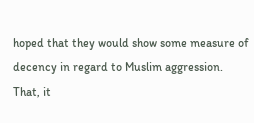hoped that they would show some measure of decency in regard to Muslim aggression. That, it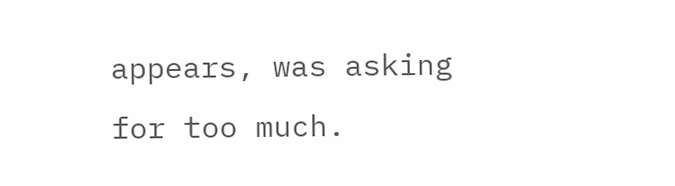appears, was asking for too much.